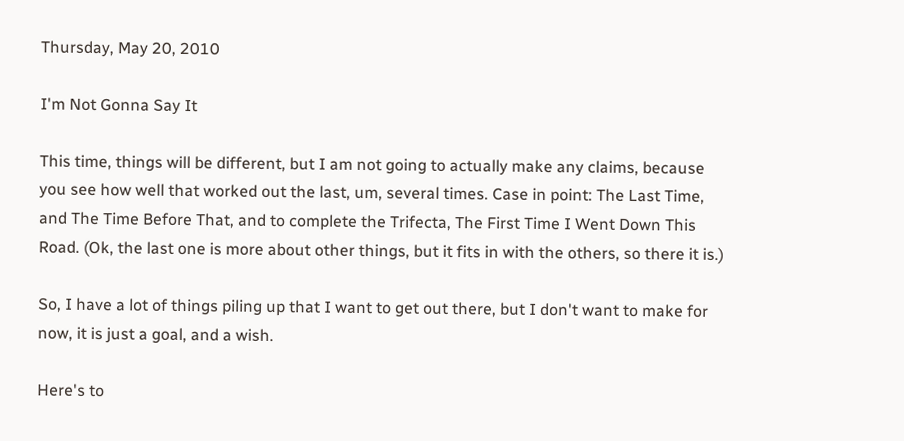Thursday, May 20, 2010

I'm Not Gonna Say It

This time, things will be different, but I am not going to actually make any claims, because you see how well that worked out the last, um, several times. Case in point: The Last Time, and The Time Before That, and to complete the Trifecta, The First Time I Went Down This Road. (Ok, the last one is more about other things, but it fits in with the others, so there it is.)

So, I have a lot of things piling up that I want to get out there, but I don't want to make for now, it is just a goal, and a wish.

Here's to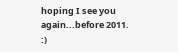hoping I see you again...before 2011. :)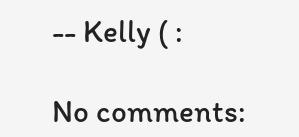-- Kelly ( :

No comments: